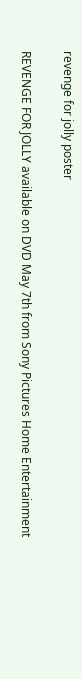revenge for jolly poster

REVENGE FOR JOLLY available on DVD May 7th from Sony Pictures Home Entertainment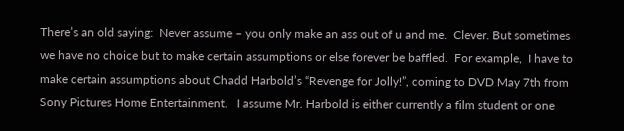There’s an old saying:  Never assume – you only make an ass out of u and me.  Clever. But sometimes we have no choice but to make certain assumptions or else forever be baffled.  For example,  I have to make certain assumptions about Chadd Harbold’s “Revenge for Jolly!”, coming to DVD May 7th from Sony Pictures Home Entertainment.   I assume Mr. Harbold is either currently a film student or one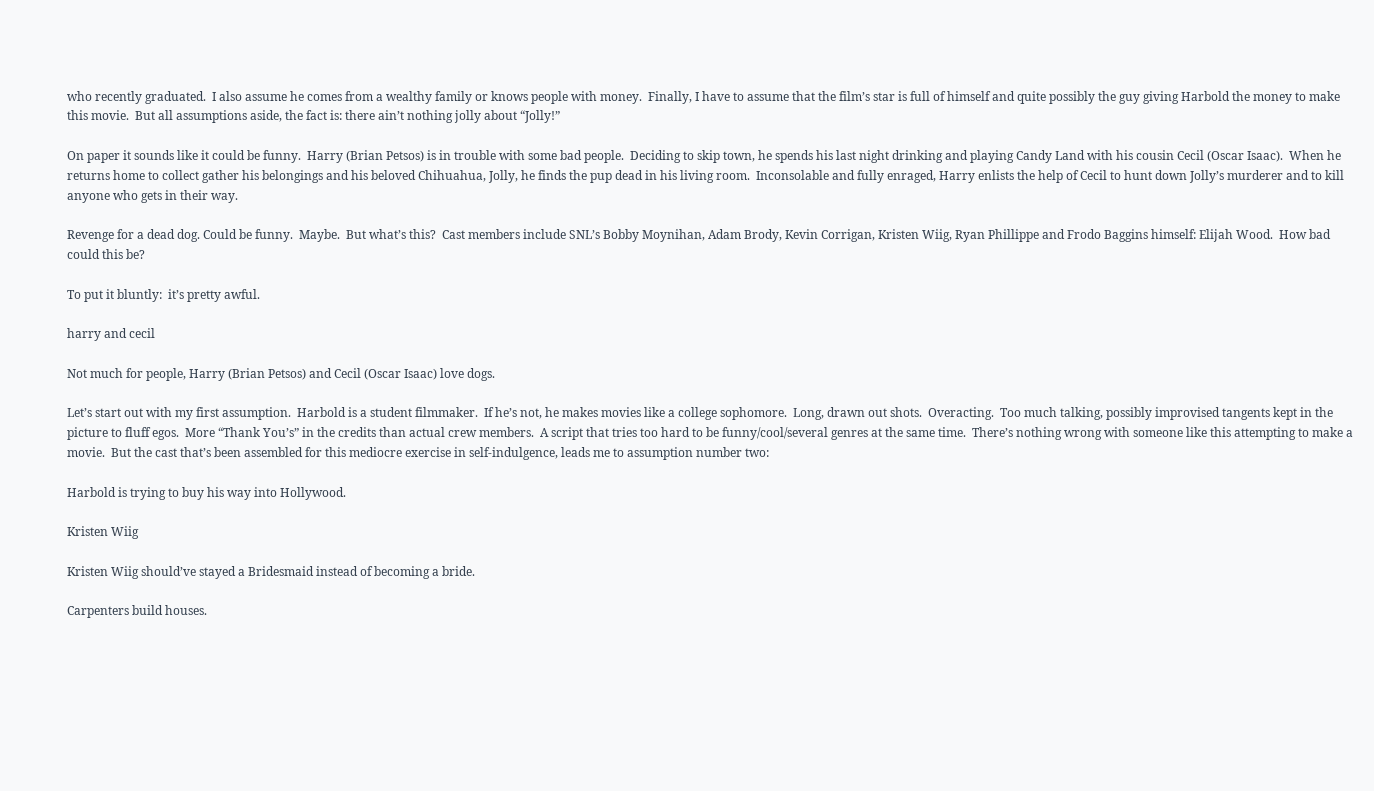who recently graduated.  I also assume he comes from a wealthy family or knows people with money.  Finally, I have to assume that the film’s star is full of himself and quite possibly the guy giving Harbold the money to make this movie.  But all assumptions aside, the fact is: there ain’t nothing jolly about “Jolly!”

On paper it sounds like it could be funny.  Harry (Brian Petsos) is in trouble with some bad people.  Deciding to skip town, he spends his last night drinking and playing Candy Land with his cousin Cecil (Oscar Isaac).  When he returns home to collect gather his belongings and his beloved Chihuahua, Jolly, he finds the pup dead in his living room.  Inconsolable and fully enraged, Harry enlists the help of Cecil to hunt down Jolly’s murderer and to kill anyone who gets in their way.

Revenge for a dead dog. Could be funny.  Maybe.  But what’s this?  Cast members include SNL’s Bobby Moynihan, Adam Brody, Kevin Corrigan, Kristen Wiig, Ryan Phillippe and Frodo Baggins himself: Elijah Wood.  How bad could this be?

To put it bluntly:  it’s pretty awful.

harry and cecil

Not much for people, Harry (Brian Petsos) and Cecil (Oscar Isaac) love dogs.

Let’s start out with my first assumption.  Harbold is a student filmmaker.  If he’s not, he makes movies like a college sophomore.  Long, drawn out shots.  Overacting.  Too much talking, possibly improvised tangents kept in the picture to fluff egos.  More “Thank You’s” in the credits than actual crew members.  A script that tries too hard to be funny/cool/several genres at the same time.  There’s nothing wrong with someone like this attempting to make a movie.  But the cast that’s been assembled for this mediocre exercise in self-indulgence, leads me to assumption number two:

Harbold is trying to buy his way into Hollywood.

Kristen Wiig

Kristen Wiig should’ve stayed a Bridesmaid instead of becoming a bride.

Carpenters build houses.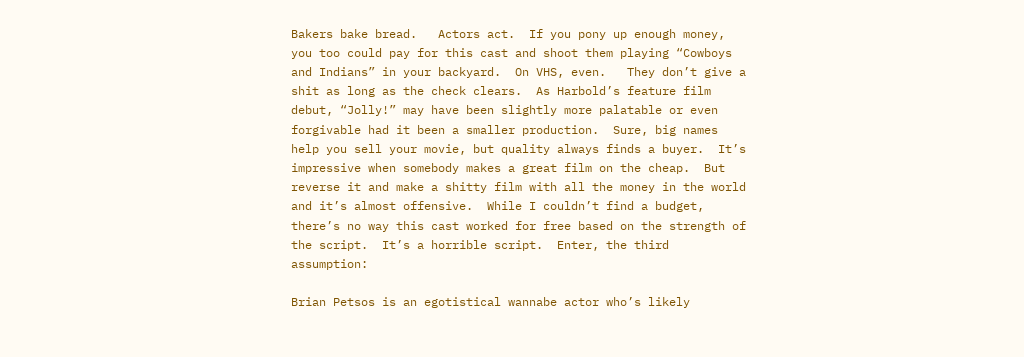Bakers bake bread.   Actors act.  If you pony up enough money, you too could pay for this cast and shoot them playing “Cowboys and Indians” in your backyard.  On VHS, even.   They don’t give a shit as long as the check clears.  As Harbold’s feature film debut, “Jolly!” may have been slightly more palatable or even forgivable had it been a smaller production.  Sure, big names help you sell your movie, but quality always finds a buyer.  It’s impressive when somebody makes a great film on the cheap.  But reverse it and make a shitty film with all the money in the world and it’s almost offensive.  While I couldn’t find a budget, there’s no way this cast worked for free based on the strength of the script.  It’s a horrible script.  Enter, the third assumption:

Brian Petsos is an egotistical wannabe actor who’s likely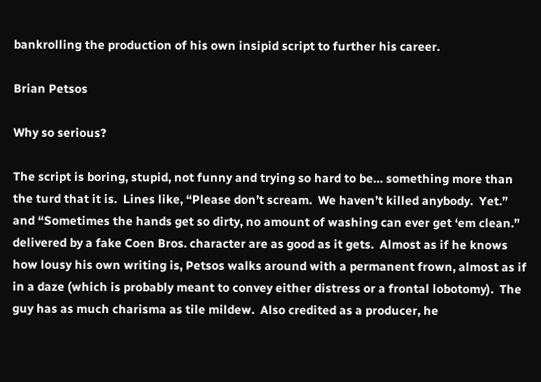bankrolling the production of his own insipid script to further his career.

Brian Petsos

Why so serious?

The script is boring, stupid, not funny and trying so hard to be… something more than the turd that it is.  Lines like, “Please don’t scream.  We haven’t killed anybody.  Yet.”  and “Sometimes the hands get so dirty, no amount of washing can ever get ‘em clean.” delivered by a fake Coen Bros. character are as good as it gets.  Almost as if he knows how lousy his own writing is, Petsos walks around with a permanent frown, almost as if in a daze (which is probably meant to convey either distress or a frontal lobotomy).  The guy has as much charisma as tile mildew.  Also credited as a producer, he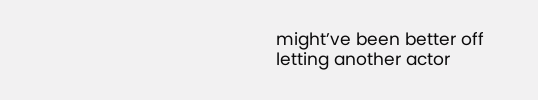might’ve been better off letting another actor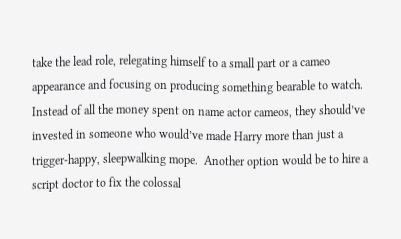take the lead role, relegating himself to a small part or a cameo appearance and focusing on producing something bearable to watch.  Instead of all the money spent on name actor cameos, they should’ve invested in someone who would’ve made Harry more than just a trigger-happy, sleepwalking mope.  Another option would be to hire a script doctor to fix the colossal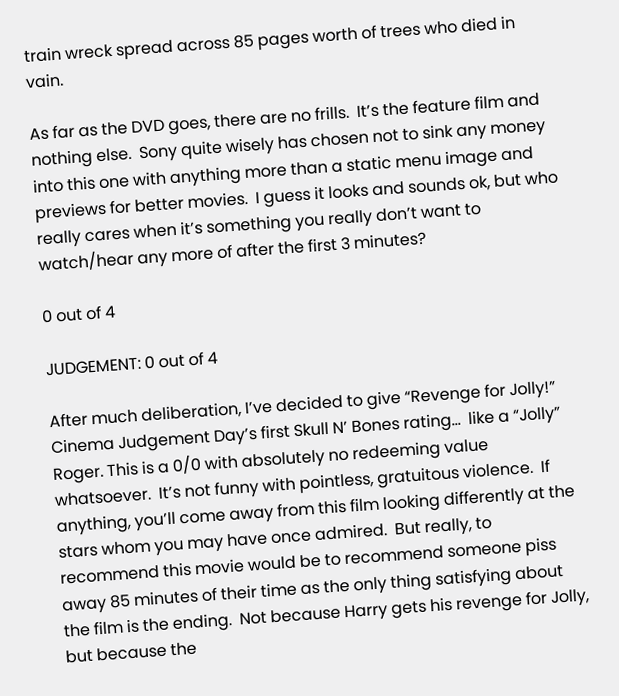train wreck spread across 85 pages worth of trees who died in vain.

As far as the DVD goes, there are no frills.  It’s the feature film and nothing else.  Sony quite wisely has chosen not to sink any money into this one with anything more than a static menu image and previews for better movies.  I guess it looks and sounds ok, but who really cares when it’s something you really don’t want to watch/hear any more of after the first 3 minutes?

0 out of 4

JUDGEMENT: 0 out of 4

After much deliberation, I’ve decided to give “Revenge for Jolly!” Cinema Judgement Day’s first Skull N’ Bones rating…  like a “Jolly” Roger. This is a 0/0 with absolutely no redeeming value whatsoever.  It’s not funny with pointless, gratuitous violence.  If anything, you’ll come away from this film looking differently at the stars whom you may have once admired.  But really, to recommend this movie would be to recommend someone piss away 85 minutes of their time as the only thing satisfying about the film is the ending.  Not because Harry gets his revenge for Jolly, but because the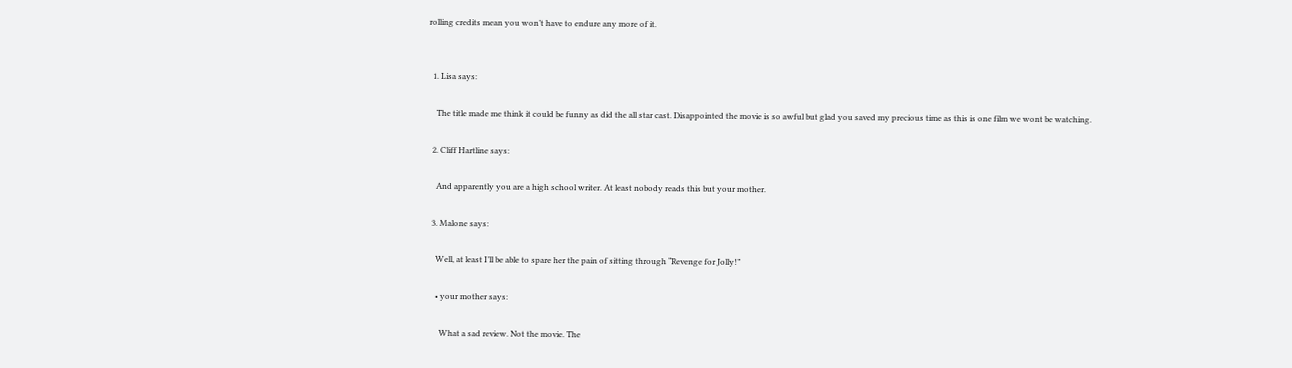rolling credits mean you won’t have to endure any more of it.


  1. Lisa says:

    The title made me think it could be funny as did the all star cast. Disappointed the movie is so awful but glad you saved my precious time as this is one film we wont be watching.

  2. Cliff Hartline says:

    And apparently you are a high school writer. At least nobody reads this but your mother.

  3. Malone says:

    Well, at least I’ll be able to spare her the pain of sitting through “Revenge for Jolly!”

    • your mother says:

      What a sad review. Not the movie. The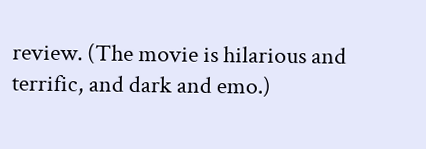review. (The movie is hilarious and terrific, and dark and emo.)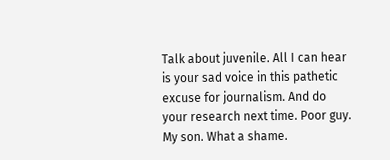Talk about juvenile. All I can hear is your sad voice in this pathetic excuse for journalism. And do your research next time. Poor guy. My son. What a shame.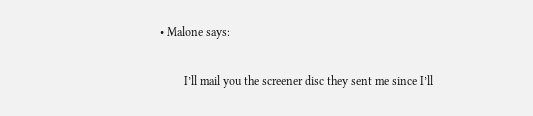• Malone says:

        I’ll mail you the screener disc they sent me since I’ll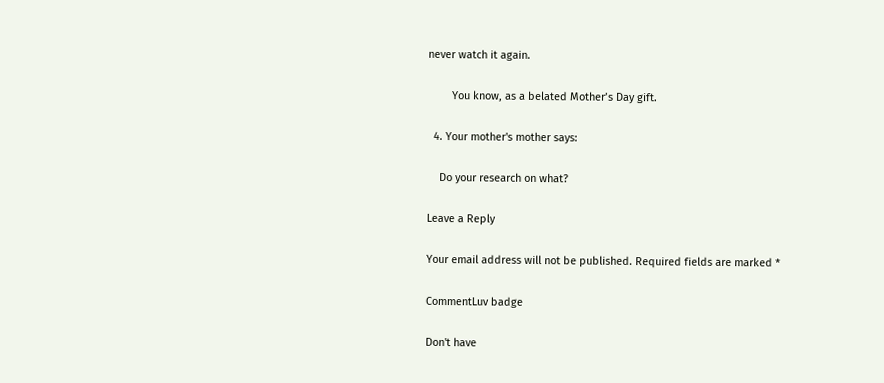never watch it again.

        You know, as a belated Mother’s Day gift.

  4. Your mother's mother says:

    Do your research on what?

Leave a Reply

Your email address will not be published. Required fields are marked *

CommentLuv badge

Don't have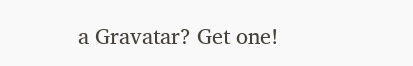a Gravatar? Get one!